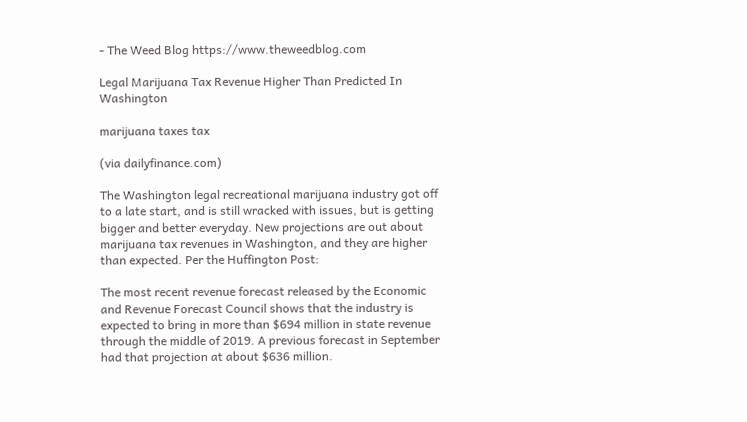- The Weed Blog https://www.theweedblog.com

Legal Marijuana Tax Revenue Higher Than Predicted In Washington

marijuana taxes tax

(via dailyfinance.com)

The Washington legal recreational marijuana industry got off to a late start, and is still wracked with issues, but is getting bigger and better everyday. New projections are out about marijuana tax revenues in Washington, and they are higher than expected. Per the Huffington Post:

The most recent revenue forecast released by the Economic and Revenue Forecast Council shows that the industry is expected to bring in more than $694 million in state revenue through the middle of 2019. A previous forecast in September had that projection at about $636 million.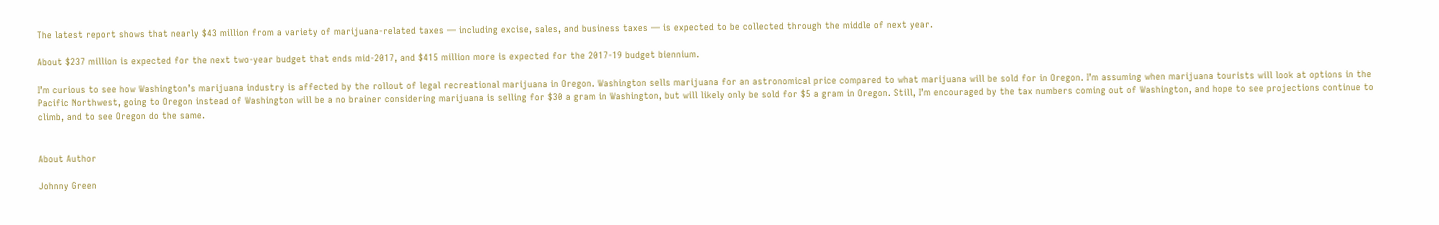The latest report shows that nearly $43 million from a variety of marijuana-related taxes — including excise, sales, and business taxes — is expected to be collected through the middle of next year.

About $237 million is expected for the next two-year budget that ends mid-2017, and $415 million more is expected for the 2017-19 budget biennium.

I’m curious to see how Washington’s marijuana industry is affected by the rollout of legal recreational marijuana in Oregon. Washington sells marijuana for an astronomical price compared to what marijuana will be sold for in Oregon. I’m assuming when marijuana tourists will look at options in the Pacific Northwest, going to Oregon instead of Washington will be a no brainer considering marijuana is selling for $30 a gram in Washington, but will likely only be sold for $5 a gram in Oregon. Still, I’m encouraged by the tax numbers coming out of Washington, and hope to see projections continue to climb, and to see Oregon do the same.


About Author

Johnny Green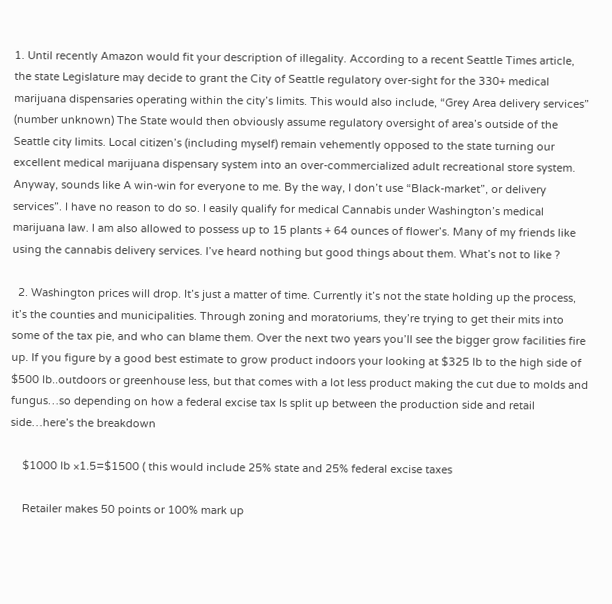1. Until recently Amazon would fit your description of illegality. According to a recent Seattle Times article, the state Legislature may decide to grant the City of Seattle regulatory over-sight for the 330+ medical marijuana dispensaries operating within the city’s limits. This would also include, “Grey Area delivery services” (number unknown) The State would then obviously assume regulatory oversight of area’s outside of the Seattle city limits. Local citizen’s (including myself) remain vehemently opposed to the state turning our excellent medical marijuana dispensary system into an over-commercialized adult recreational store system. Anyway, sounds like A win-win for everyone to me. By the way, I don’t use “Black-market”, or delivery services”. I have no reason to do so. I easily qualify for medical Cannabis under Washington’s medical marijuana law. I am also allowed to possess up to 15 plants + 64 ounces of flower’s. Many of my friends like using the cannabis delivery services. I’ve heard nothing but good things about them. What’s not to like ?

  2. Washington prices will drop. It’s just a matter of time. Currently it’s not the state holding up the process, it’s the counties and municipalities. Through zoning and moratoriums, they’re trying to get their mits into some of the tax pie, and who can blame them. Over the next two years you’ll see the bigger grow facilities fire up. If you figure by a good best estimate to grow product indoors your looking at $325 lb to the high side of $500 lb..outdoors or greenhouse less, but that comes with a lot less product making the cut due to molds and fungus…so depending on how a federal excise tax Is split up between the production side and retail side…here’s the breakdown

    $1000 lb ×1.5=$1500 ( this would include 25% state and 25% federal excise taxes

    Retailer makes 50 points or 100% mark up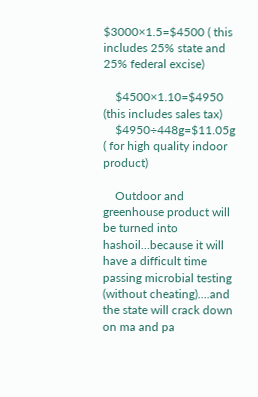$3000×1.5=$4500 ( this includes 25% state and 25% federal excise)

    $4500×1.10=$4950 (this includes sales tax)
    $4950÷448g=$11.05g ( for high quality indoor product)

    Outdoor and greenhouse product will be turned into hashoil…because it will have a difficult time passing microbial testing (without cheating)….and the state will crack down on ma and pa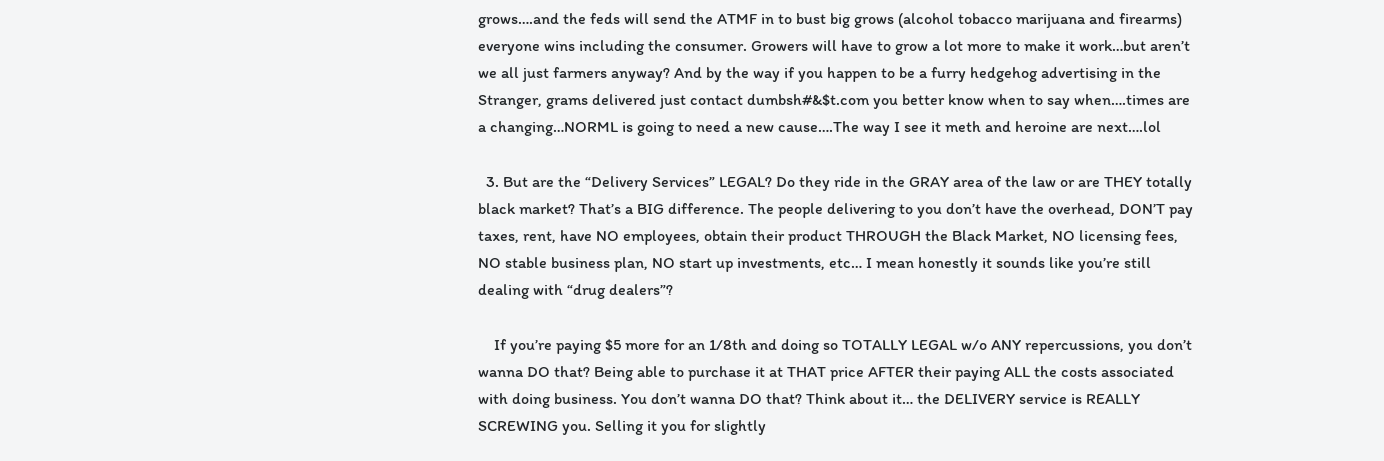grows….and the feds will send the ATMF in to bust big grows (alcohol tobacco marijuana and firearms) everyone wins including the consumer. Growers will have to grow a lot more to make it work…but aren’t we all just farmers anyway? And by the way if you happen to be a furry hedgehog advertising in the Stranger, grams delivered just contact dumbsh#&$t.com you better know when to say when….times are a changing…NORML is going to need a new cause….The way I see it meth and heroine are next….lol

  3. But are the “Delivery Services” LEGAL? Do they ride in the GRAY area of the law or are THEY totally black market? That’s a BIG difference. The people delivering to you don’t have the overhead, DON’T pay taxes, rent, have NO employees, obtain their product THROUGH the Black Market, NO licensing fees, NO stable business plan, NO start up investments, etc… I mean honestly it sounds like you’re still dealing with “drug dealers”?

    If you’re paying $5 more for an 1/8th and doing so TOTALLY LEGAL w/o ANY repercussions, you don’t wanna DO that? Being able to purchase it at THAT price AFTER their paying ALL the costs associated with doing business. You don’t wanna DO that? Think about it… the DELIVERY service is REALLY SCREWING you. Selling it you for slightly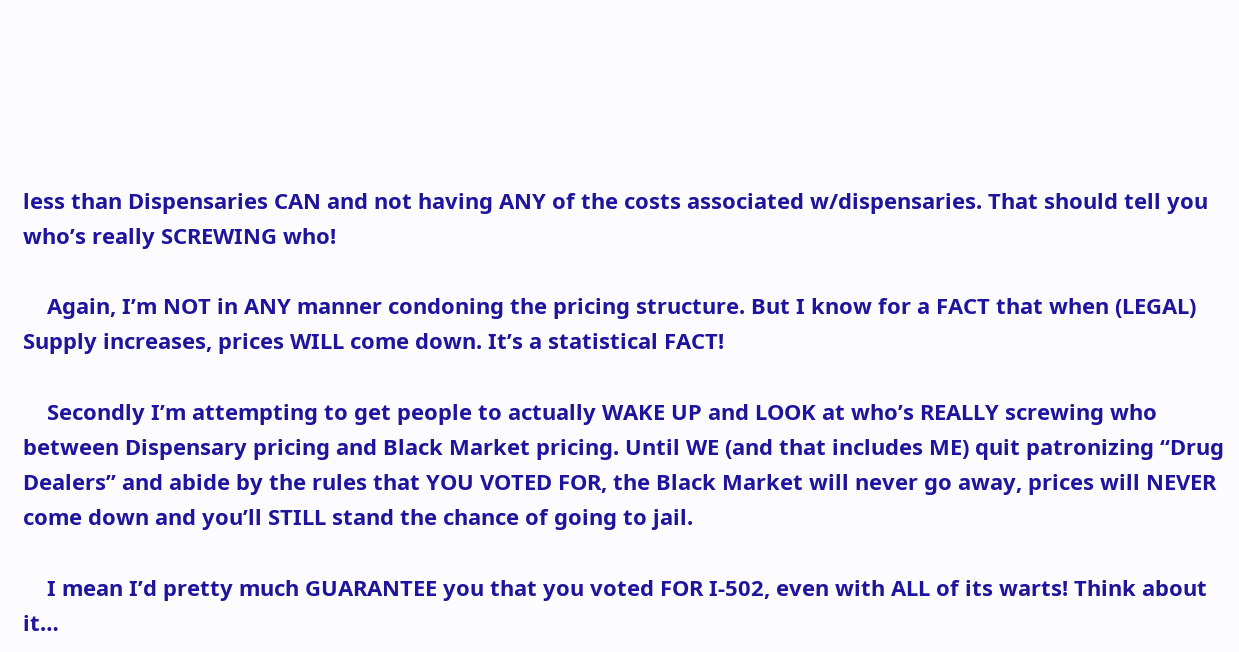less than Dispensaries CAN and not having ANY of the costs associated w/dispensaries. That should tell you who’s really SCREWING who!

    Again, I’m NOT in ANY manner condoning the pricing structure. But I know for a FACT that when (LEGAL) Supply increases, prices WILL come down. It’s a statistical FACT!

    Secondly I’m attempting to get people to actually WAKE UP and LOOK at who’s REALLY screwing who between Dispensary pricing and Black Market pricing. Until WE (and that includes ME) quit patronizing “Drug Dealers” and abide by the rules that YOU VOTED FOR, the Black Market will never go away, prices will NEVER come down and you’ll STILL stand the chance of going to jail.

    I mean I’d pretty much GUARANTEE you that you voted FOR I-502, even with ALL of its warts! Think about it…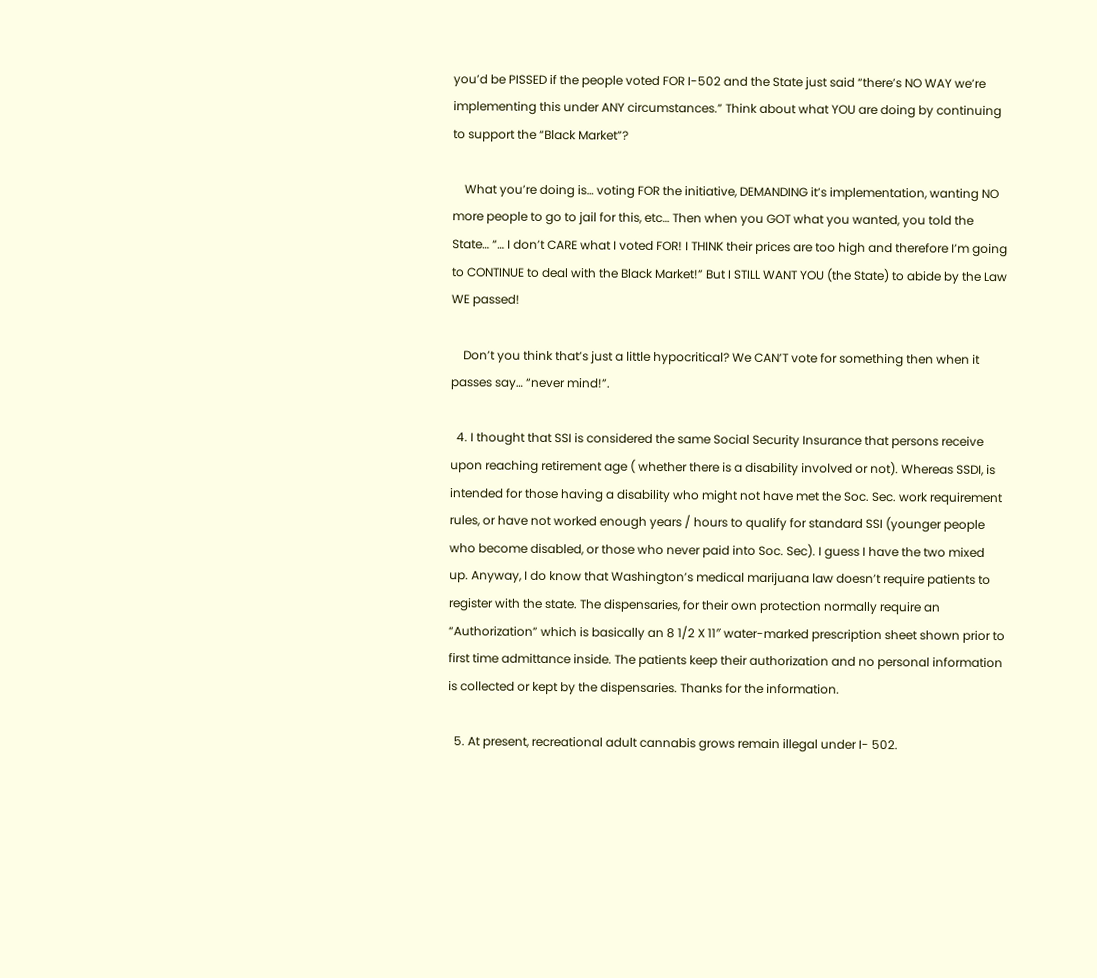you’d be PISSED if the people voted FOR I-502 and the State just said “there’s NO WAY we’re implementing this under ANY circumstances.” Think about what YOU are doing by continuing to support the “Black Market”?

    What you’re doing is… voting FOR the initiative, DEMANDING it’s implementation, wanting NO more people to go to jail for this, etc… Then when you GOT what you wanted, you told the State… “… I don’t CARE what I voted FOR! I THINK their prices are too high and therefore I’m going to CONTINUE to deal with the Black Market!” But I STILL WANT YOU (the State) to abide by the Law WE passed!

    Don’t you think that’s just a little hypocritical? We CAN’T vote for something then when it passes say… “never mind!”.

  4. I thought that SSI is considered the same Social Security Insurance that persons receive upon reaching retirement age ( whether there is a disability involved or not). Whereas SSDI, is intended for those having a disability who might not have met the Soc. Sec. work requirement rules, or have not worked enough years / hours to qualify for standard SSI (younger people who become disabled, or those who never paid into Soc. Sec). I guess I have the two mixed up. Anyway, I do know that Washington’s medical marijuana law doesn’t require patients to register with the state. The dispensaries, for their own protection normally require an “Authorization” which is basically an 8 1/2 X 11″ water-marked prescription sheet shown prior to first time admittance inside. The patients keep their authorization and no personal information is collected or kept by the dispensaries. Thanks for the information.

  5. At present, recreational adult cannabis grows remain illegal under I- 502.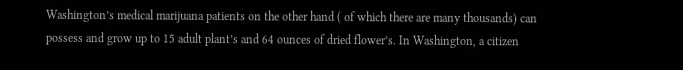Washington’s medical marijuana patients on the other hand ( of which there are many thousands) can possess and grow up to 15 adult plant’s and 64 ounces of dried flower’s. In Washington, a citizen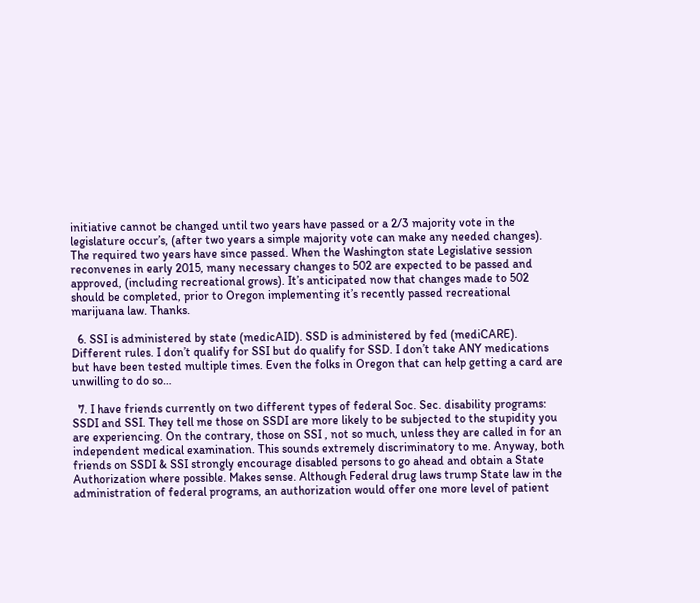initiative cannot be changed until two years have passed or a 2/3 majority vote in the legislature occur’s, (after two years a simple majority vote can make any needed changes). The required two years have since passed. When the Washington state Legislative session reconvenes in early 2015, many necessary changes to 502 are expected to be passed and approved, (including recreational grows). It’s anticipated now that changes made to 502 should be completed, prior to Oregon implementing it’s recently passed recreational marijuana law. Thanks.

  6. SSI is administered by state (medicAID). SSD is administered by fed (mediCARE). Different rules. I don’t qualify for SSI but do qualify for SSD. I don’t take ANY medications but have been tested multiple times. Even the folks in Oregon that can help getting a card are unwilling to do so…

  7. I have friends currently on two different types of federal Soc. Sec. disability programs: SSDI and SSI. They tell me those on SSDI are more likely to be subjected to the stupidity you are experiencing. On the contrary, those on SSI , not so much, unless they are called in for an independent medical examination. This sounds extremely discriminatory to me. Anyway, both friends on SSDI & SSI strongly encourage disabled persons to go ahead and obtain a State Authorization where possible. Makes sense. Although Federal drug laws trump State law in the administration of federal programs, an authorization would offer one more level of patient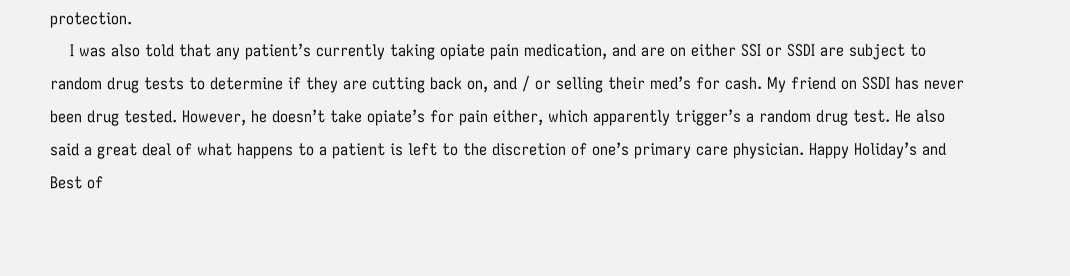protection.
    I was also told that any patient’s currently taking opiate pain medication, and are on either SSI or SSDI are subject to random drug tests to determine if they are cutting back on, and / or selling their med’s for cash. My friend on SSDI has never been drug tested. However, he doesn’t take opiate’s for pain either, which apparently trigger’s a random drug test. He also said a great deal of what happens to a patient is left to the discretion of one’s primary care physician. Happy Holiday’s and Best of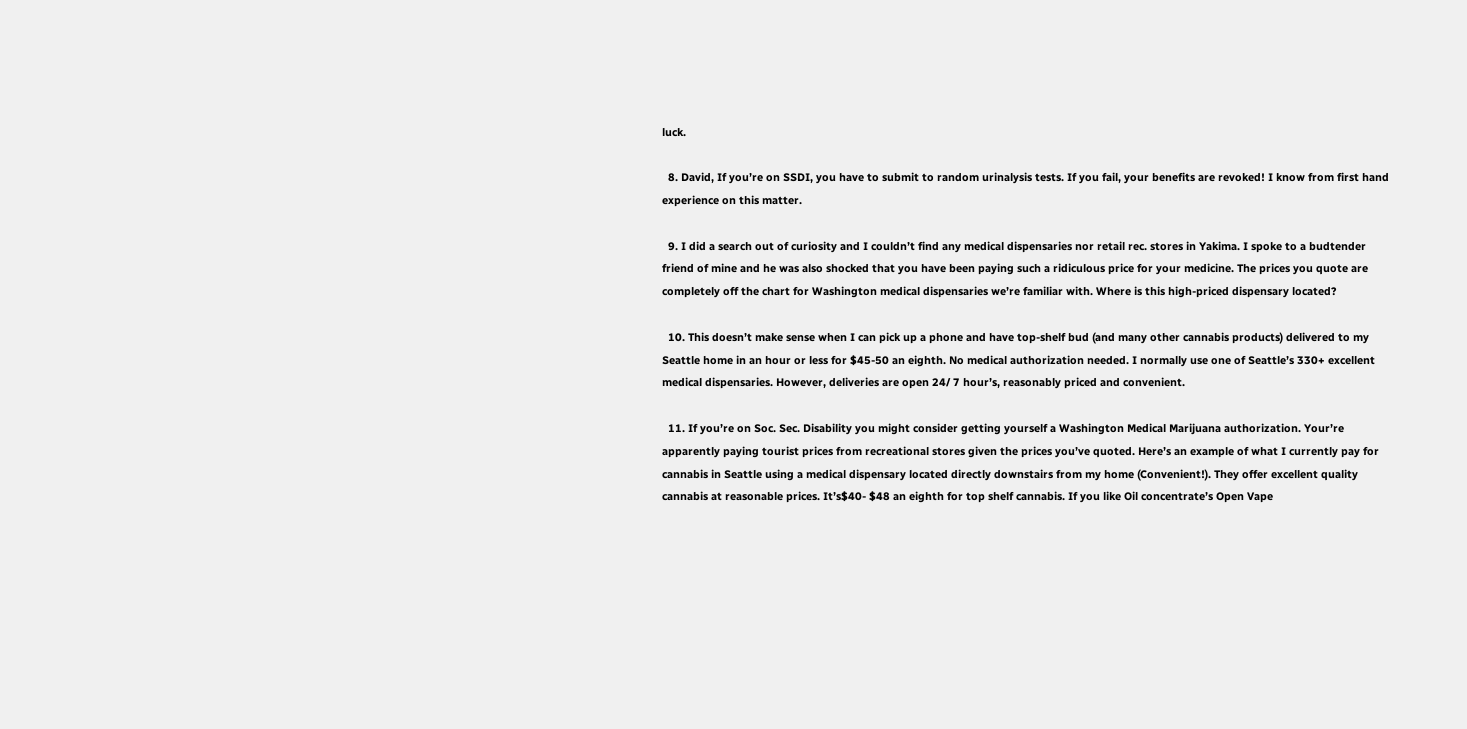luck.

  8. David, If you’re on SSDI, you have to submit to random urinalysis tests. If you fail, your benefits are revoked! I know from first hand experience on this matter.

  9. I did a search out of curiosity and I couldn’t find any medical dispensaries nor retail rec. stores in Yakima. I spoke to a budtender friend of mine and he was also shocked that you have been paying such a ridiculous price for your medicine. The prices you quote are completely off the chart for Washington medical dispensaries we’re familiar with. Where is this high-priced dispensary located?

  10. This doesn’t make sense when I can pick up a phone and have top-shelf bud (and many other cannabis products) delivered to my Seattle home in an hour or less for $45-50 an eighth. No medical authorization needed. I normally use one of Seattle’s 330+ excellent medical dispensaries. However, deliveries are open 24/ 7 hour’s, reasonably priced and convenient.

  11. If you’re on Soc. Sec. Disability you might consider getting yourself a Washington Medical Marijuana authorization. Your’re apparently paying tourist prices from recreational stores given the prices you’ve quoted. Here’s an example of what I currently pay for cannabis in Seattle using a medical dispensary located directly downstairs from my home (Convenient!). They offer excellent quality cannabis at reasonable prices. It’s$40- $48 an eighth for top shelf cannabis. If you like Oil concentrate’s Open Vape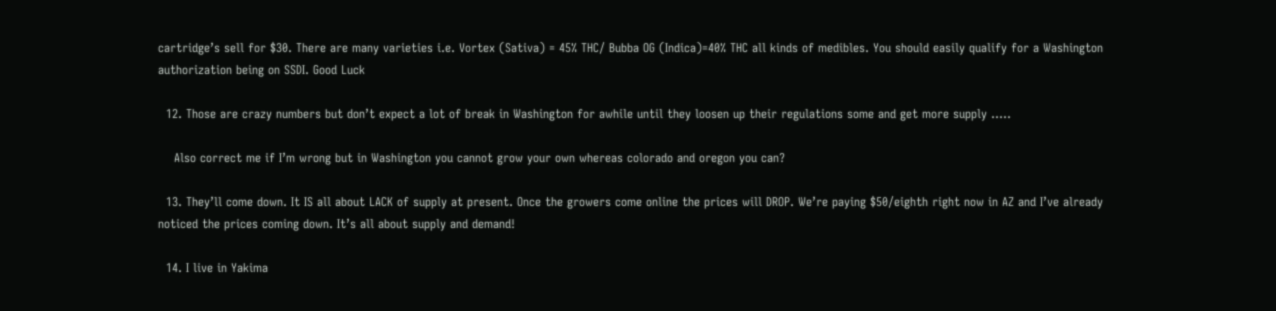cartridge’s sell for $30. There are many varieties i.e. Vortex (Sativa) = 45% THC/ Bubba OG (Indica)=40% THC all kinds of medibles. You should easily qualify for a Washington authorization being on SSDI. Good Luck

  12. Those are crazy numbers but don’t expect a lot of break in Washington for awhile until they loosen up their regulations some and get more supply …..

    Also correct me if I’m wrong but in Washington you cannot grow your own whereas colorado and oregon you can?

  13. They’ll come down. It IS all about LACK of supply at present. Once the growers come online the prices will DROP. We’re paying $50/eighth right now in AZ and I’ve already noticed the prices coming down. It’s all about supply and demand!

  14. I live in Yakima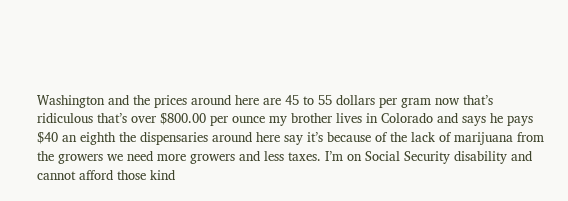Washington and the prices around here are 45 to 55 dollars per gram now that’s ridiculous that’s over $800.00 per ounce my brother lives in Colorado and says he pays $40 an eighth the dispensaries around here say it’s because of the lack of marijuana from the growers we need more growers and less taxes. I’m on Social Security disability and cannot afford those kind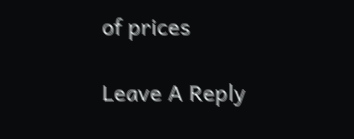of prices

Leave A Reply